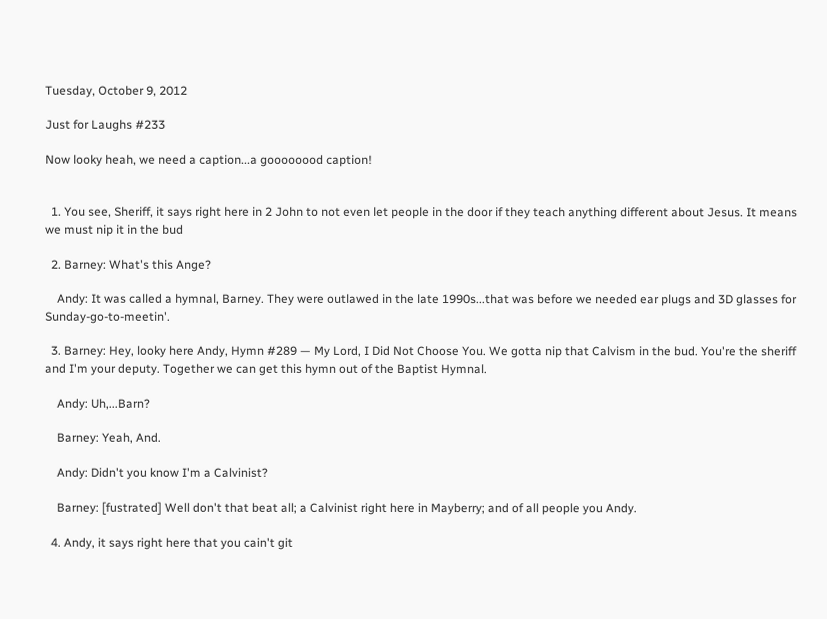Tuesday, October 9, 2012

Just for Laughs #233

Now looky heah, we need a caption...a goooooood caption!


  1. You see, Sheriff, it says right here in 2 John to not even let people in the door if they teach anything different about Jesus. It means we must nip it in the bud

  2. Barney: What's this Ange?

    Andy: It was called a hymnal, Barney. They were outlawed in the late 1990s...that was before we needed ear plugs and 3D glasses for Sunday-go-to-meetin'.

  3. Barney: Hey, looky here Andy, Hymn #289 — My Lord, I Did Not Choose You. We gotta nip that Calvism in the bud. You're the sheriff and I'm your deputy. Together we can get this hymn out of the Baptist Hymnal.

    Andy: Uh,...Barn?

    Barney: Yeah, And.

    Andy: Didn't you know I'm a Calvinist?

    Barney: [fustrated] Well don't that beat all; a Calvinist right here in Mayberry; and of all people you Andy.

  4. Andy, it says right here that you cain't git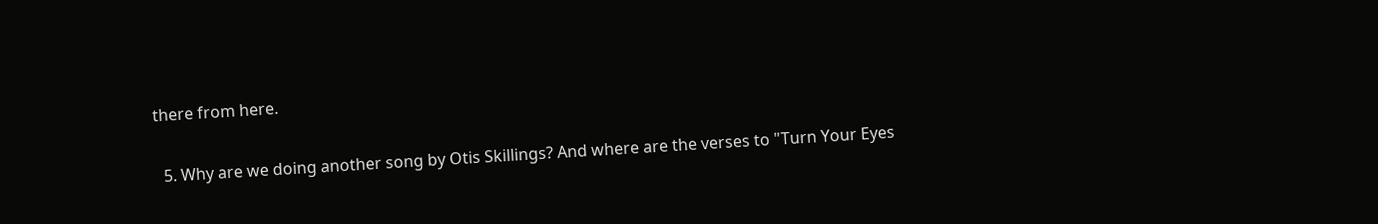there from here.

  5. Why are we doing another song by Otis Skillings? And where are the verses to "Turn Your Eyes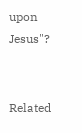upon Jesus"?


Related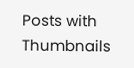Posts with Thumbnails